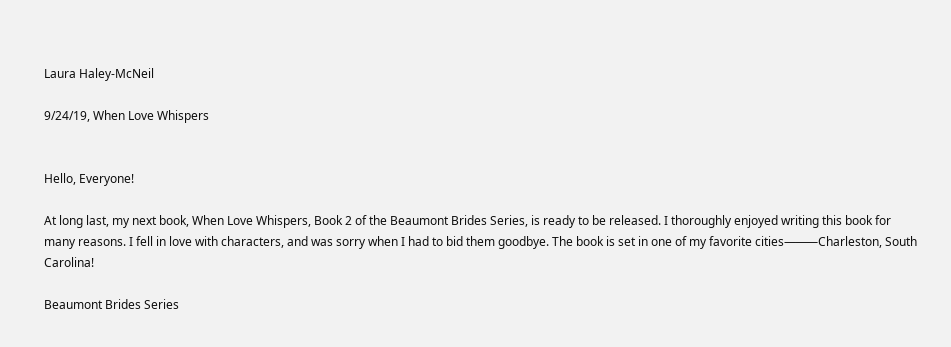Laura Haley-McNeil

9/24/19, When Love Whispers


Hello, Everyone!

At long last, my next book, When Love Whispers, Book 2 of the Beaumont Brides Series, is ready to be released. I thoroughly enjoyed writing this book for many reasons. I fell in love with characters, and was sorry when I had to bid them goodbye. The book is set in one of my favorite cities⸻Charleston, South Carolina!

Beaumont Brides Series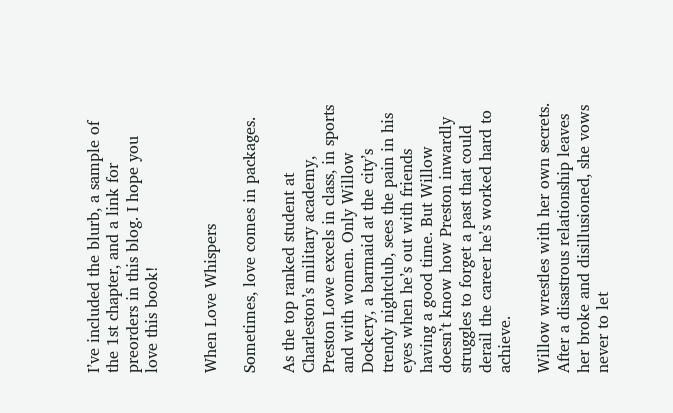I’ve included the blurb, a sample of the 1st chapter, and a link for preorders in this blog. I hope you love this book!


When Love Whispers

Sometimes, love comes in packages.

As the top ranked student at Charleston’s military academy, Preston Lowe excels in class, in sports and with women. Only Willow Dockery, a barmaid at the city’s trendy nightclub, sees the pain in his eyes when he’s out with friends having a good time. But Willow doesn’t know how Preston inwardly struggles to forget a past that could derail the career he’s worked hard to achieve.

Willow wrestles with her own secrets. After a disastrous relationship leaves her broke and disillusioned, she vows never to let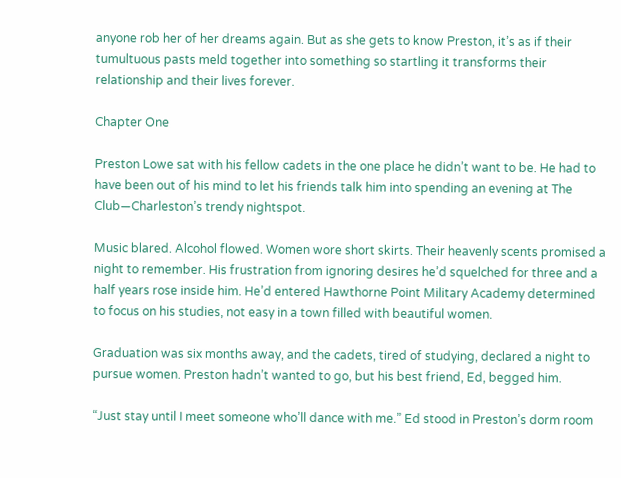anyone rob her of her dreams again. But as she gets to know Preston, it’s as if their tumultuous pasts meld together into something so startling it transforms their relationship and their lives forever.

Chapter One

Preston Lowe sat with his fellow cadets in the one place he didn’t want to be. He had to have been out of his mind to let his friends talk him into spending an evening at The Club—Charleston’s trendy nightspot.

Music blared. Alcohol flowed. Women wore short skirts. Their heavenly scents promised a night to remember. His frustration from ignoring desires he’d squelched for three and a half years rose inside him. He’d entered Hawthorne Point Military Academy determined to focus on his studies, not easy in a town filled with beautiful women.

Graduation was six months away, and the cadets, tired of studying, declared a night to pursue women. Preston hadn’t wanted to go, but his best friend, Ed, begged him.

“Just stay until I meet someone who’ll dance with me.” Ed stood in Preston’s dorm room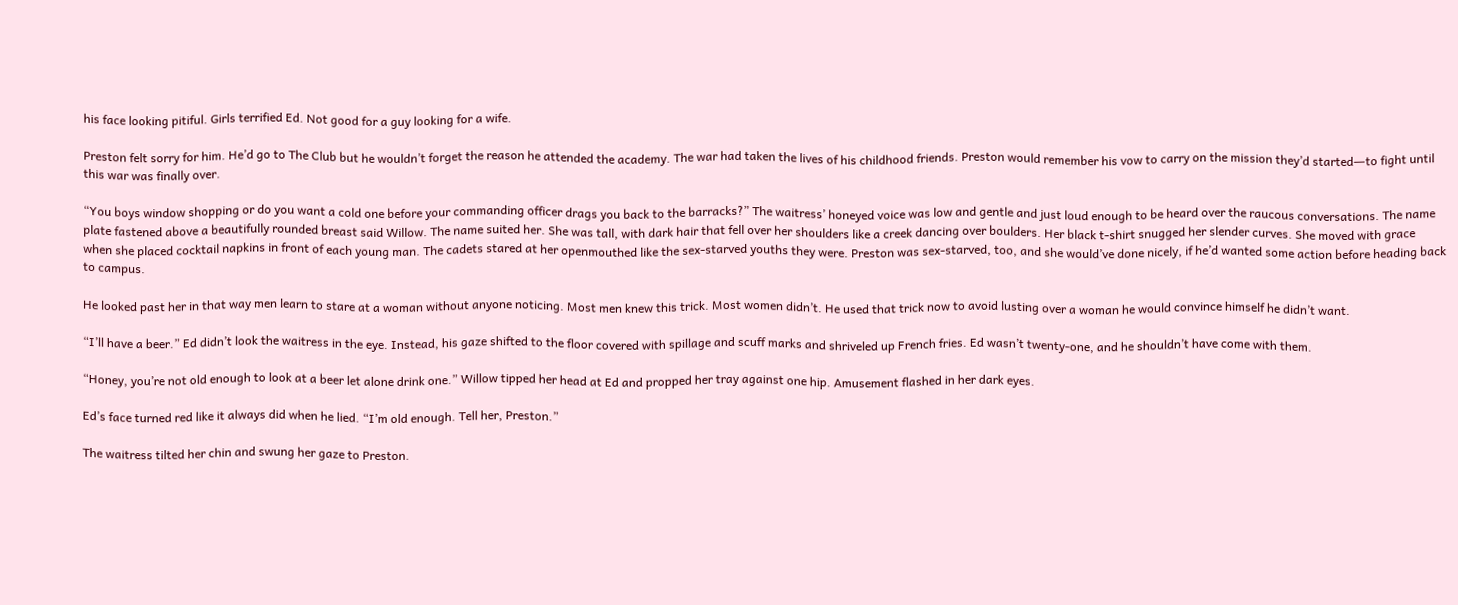his face looking pitiful. Girls terrified Ed. Not good for a guy looking for a wife.

Preston felt sorry for him. He’d go to The Club but he wouldn’t forget the reason he attended the academy. The war had taken the lives of his childhood friends. Preston would remember his vow to carry on the mission they’d started―to fight until this war was finally over.

“You boys window shopping or do you want a cold one before your commanding officer drags you back to the barracks?” The waitress’ honeyed voice was low and gentle and just loud enough to be heard over the raucous conversations. The name plate fastened above a beautifully rounded breast said Willow. The name suited her. She was tall, with dark hair that fell over her shoulders like a creek dancing over boulders. Her black t-shirt snugged her slender curves. She moved with grace when she placed cocktail napkins in front of each young man. The cadets stared at her openmouthed like the sex-starved youths they were. Preston was sex-starved, too, and she would’ve done nicely, if he’d wanted some action before heading back to campus.

He looked past her in that way men learn to stare at a woman without anyone noticing. Most men knew this trick. Most women didn’t. He used that trick now to avoid lusting over a woman he would convince himself he didn’t want.

“I’ll have a beer.” Ed didn’t look the waitress in the eye. Instead, his gaze shifted to the floor covered with spillage and scuff marks and shriveled up French fries. Ed wasn’t twenty-one, and he shouldn’t have come with them.

“Honey, you’re not old enough to look at a beer let alone drink one.” Willow tipped her head at Ed and propped her tray against one hip. Amusement flashed in her dark eyes.

Ed’s face turned red like it always did when he lied. “I’m old enough. Tell her, Preston.”

The waitress tilted her chin and swung her gaze to Preston.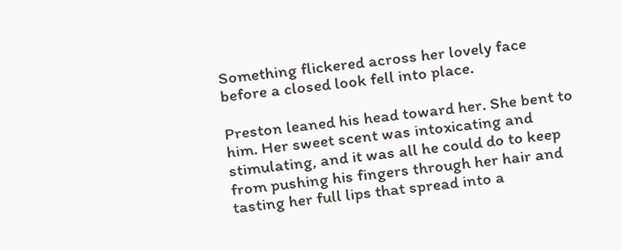Something flickered across her lovely face before a closed look fell into place.

Preston leaned his head toward her. She bent to him. Her sweet scent was intoxicating and stimulating, and it was all he could do to keep from pushing his fingers through her hair and tasting her full lips that spread into a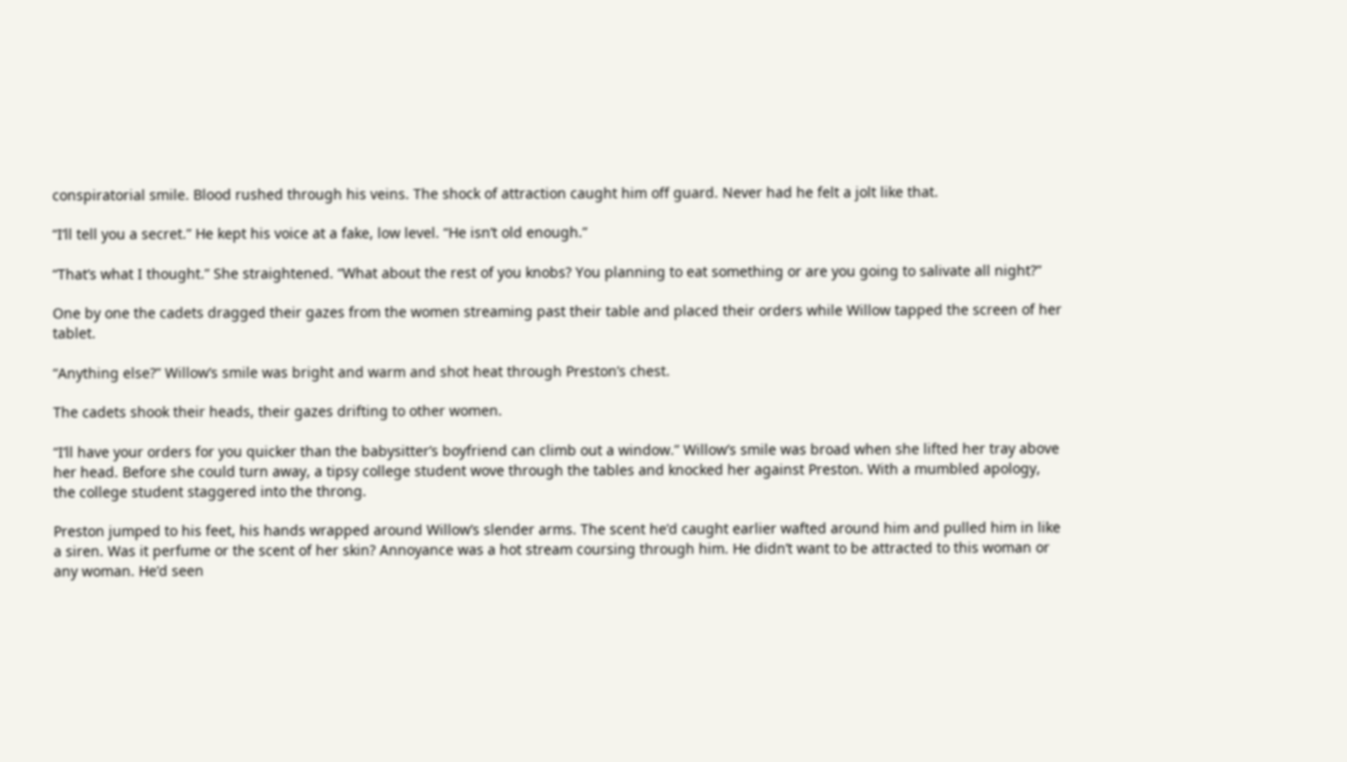conspiratorial smile. Blood rushed through his veins. The shock of attraction caught him off guard. Never had he felt a jolt like that.

“I’ll tell you a secret.” He kept his voice at a fake, low level. “He isn’t old enough.”

“That’s what I thought.” She straightened. “What about the rest of you knobs? You planning to eat something or are you going to salivate all night?”

One by one the cadets dragged their gazes from the women streaming past their table and placed their orders while Willow tapped the screen of her tablet.

“Anything else?” Willow’s smile was bright and warm and shot heat through Preston’s chest.

The cadets shook their heads, their gazes drifting to other women.

“I’ll have your orders for you quicker than the babysitter’s boyfriend can climb out a window.” Willow’s smile was broad when she lifted her tray above her head. Before she could turn away, a tipsy college student wove through the tables and knocked her against Preston. With a mumbled apology, the college student staggered into the throng.

Preston jumped to his feet, his hands wrapped around Willow’s slender arms. The scent he’d caught earlier wafted around him and pulled him in like a siren. Was it perfume or the scent of her skin? Annoyance was a hot stream coursing through him. He didn’t want to be attracted to this woman or any woman. He’d seen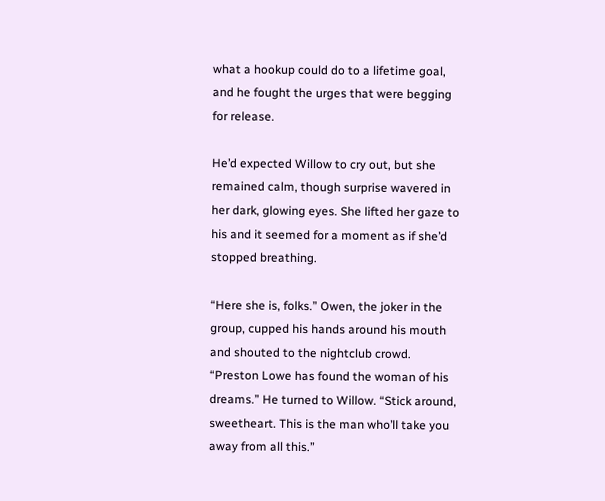what a hookup could do to a lifetime goal, and he fought the urges that were begging for release.

He’d expected Willow to cry out, but she remained calm, though surprise wavered in her dark, glowing eyes. She lifted her gaze to his and it seemed for a moment as if she’d stopped breathing.

“Here she is, folks.” Owen, the joker in the group, cupped his hands around his mouth and shouted to the nightclub crowd. “Preston Lowe has found the woman of his dreams.” He turned to Willow. “Stick around, sweetheart. This is the man who’ll take you away from all this.”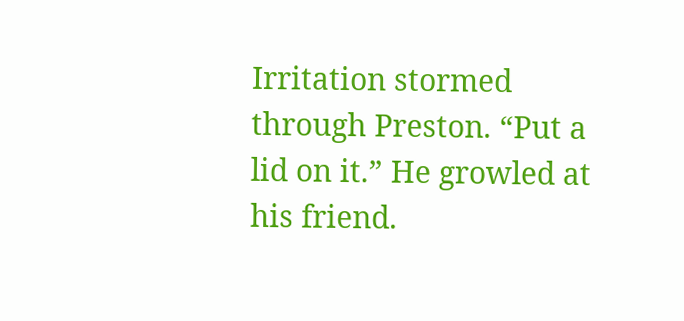Irritation stormed through Preston. “Put a lid on it.” He growled at his friend.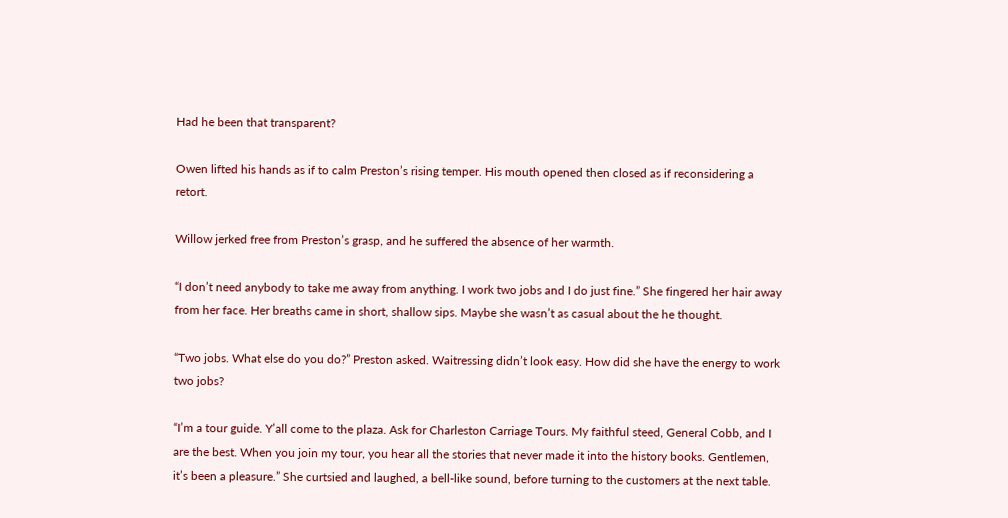Had he been that transparent?

Owen lifted his hands as if to calm Preston’s rising temper. His mouth opened then closed as if reconsidering a retort.

Willow jerked free from Preston’s grasp, and he suffered the absence of her warmth.

“I don’t need anybody to take me away from anything. I work two jobs and I do just fine.” She fingered her hair away from her face. Her breaths came in short, shallow sips. Maybe she wasn’t as casual about the he thought.

“Two jobs. What else do you do?” Preston asked. Waitressing didn’t look easy. How did she have the energy to work two jobs?

“I’m a tour guide. Y’all come to the plaza. Ask for Charleston Carriage Tours. My faithful steed, General Cobb, and I are the best. When you join my tour, you hear all the stories that never made it into the history books. Gentlemen, it’s been a pleasure.” She curtsied and laughed, a bell-like sound, before turning to the customers at the next table.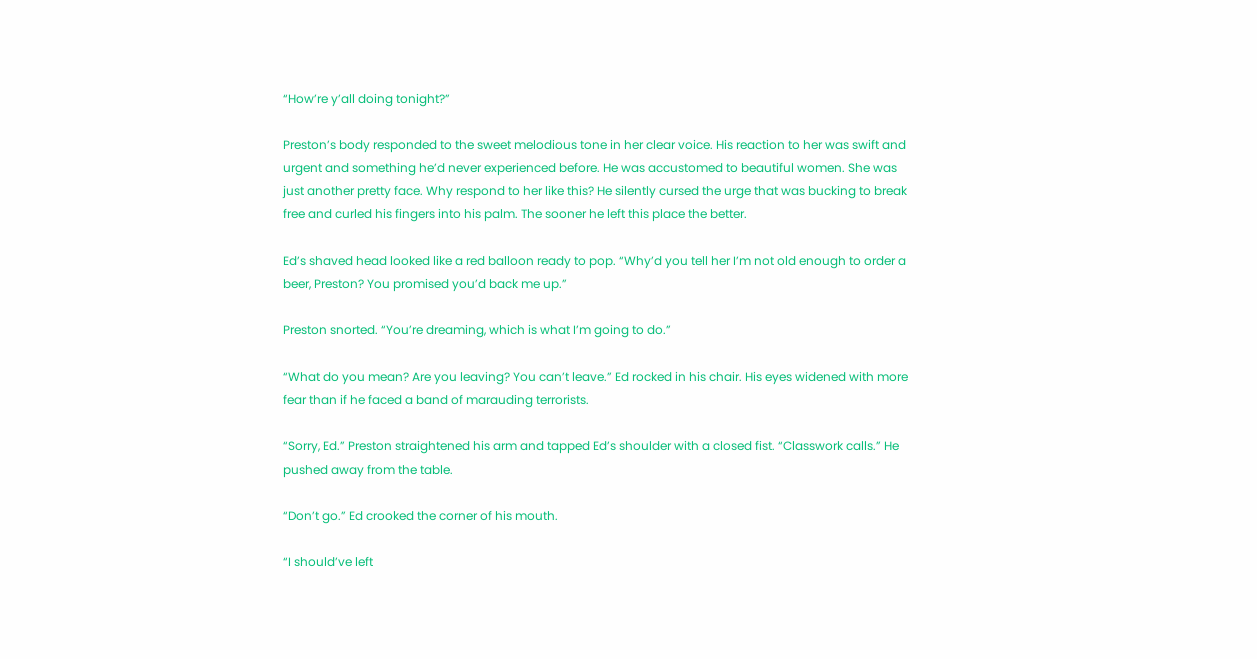“How’re y’all doing tonight?”

Preston’s body responded to the sweet melodious tone in her clear voice. His reaction to her was swift and urgent and something he’d never experienced before. He was accustomed to beautiful women. She was just another pretty face. Why respond to her like this? He silently cursed the urge that was bucking to break free and curled his fingers into his palm. The sooner he left this place the better.

Ed’s shaved head looked like a red balloon ready to pop. “Why’d you tell her I’m not old enough to order a beer, Preston? You promised you’d back me up.”

Preston snorted. “You’re dreaming, which is what I’m going to do.”

“What do you mean? Are you leaving? You can’t leave.” Ed rocked in his chair. His eyes widened with more fear than if he faced a band of marauding terrorists.

“Sorry, Ed.” Preston straightened his arm and tapped Ed’s shoulder with a closed fist. “Classwork calls.” He pushed away from the table.

“Don’t go.” Ed crooked the corner of his mouth.

“I should’ve left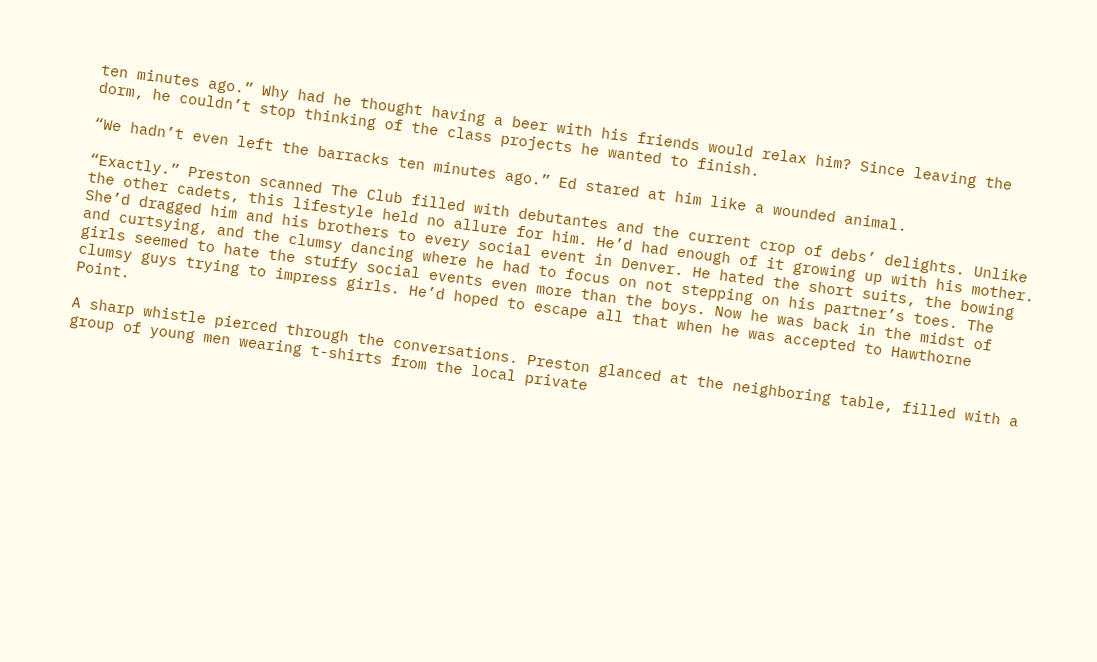ten minutes ago.” Why had he thought having a beer with his friends would relax him? Since leaving the dorm, he couldn’t stop thinking of the class projects he wanted to finish.

“We hadn’t even left the barracks ten minutes ago.” Ed stared at him like a wounded animal.

“Exactly.” Preston scanned The Club filled with debutantes and the current crop of debs’ delights. Unlike the other cadets, this lifestyle held no allure for him. He’d had enough of it growing up with his mother. She’d dragged him and his brothers to every social event in Denver. He hated the short suits, the bowing and curtsying, and the clumsy dancing where he had to focus on not stepping on his partner’s toes. The girls seemed to hate the stuffy social events even more than the boys. Now he was back in the midst of clumsy guys trying to impress girls. He’d hoped to escape all that when he was accepted to Hawthorne Point.

A sharp whistle pierced through the conversations. Preston glanced at the neighboring table, filled with a group of young men wearing t-shirts from the local private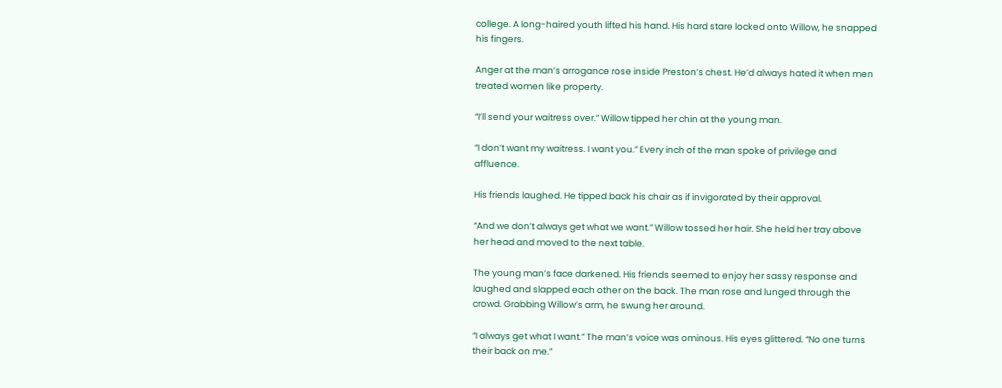college. A long-haired youth lifted his hand. His hard stare locked onto Willow, he snapped his fingers.

Anger at the man’s arrogance rose inside Preston’s chest. He’d always hated it when men treated women like property.

“I’ll send your waitress over.” Willow tipped her chin at the young man.

“I don’t want my waitress. I want you.” Every inch of the man spoke of privilege and affluence.

His friends laughed. He tipped back his chair as if invigorated by their approval.

“And we don’t always get what we want.” Willow tossed her hair. She held her tray above her head and moved to the next table.

The young man’s face darkened. His friends seemed to enjoy her sassy response and laughed and slapped each other on the back. The man rose and lunged through the crowd. Grabbing Willow’s arm, he swung her around.

“I always get what I want.” The man’s voice was ominous. His eyes glittered. “No one turns their back on me.”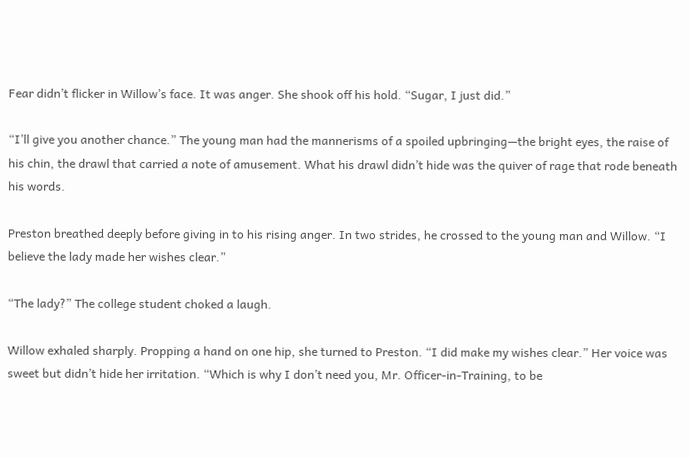Fear didn’t flicker in Willow’s face. It was anger. She shook off his hold. “Sugar, I just did.”

“I’ll give you another chance.” The young man had the mannerisms of a spoiled upbringing—the bright eyes, the raise of his chin, the drawl that carried a note of amusement. What his drawl didn’t hide was the quiver of rage that rode beneath his words.

Preston breathed deeply before giving in to his rising anger. In two strides, he crossed to the young man and Willow. “I believe the lady made her wishes clear.”

“The lady?” The college student choked a laugh.

Willow exhaled sharply. Propping a hand on one hip, she turned to Preston. “I did make my wishes clear.” Her voice was sweet but didn’t hide her irritation. “Which is why I don’t need you, Mr. Officer-in-Training, to be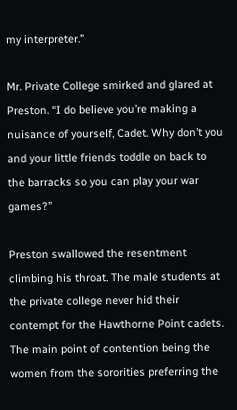my interpreter.”

Mr. Private College smirked and glared at Preston. “I do believe you’re making a nuisance of yourself, Cadet. Why don’t you and your little friends toddle on back to the barracks so you can play your war games?”

Preston swallowed the resentment climbing his throat. The male students at the private college never hid their contempt for the Hawthorne Point cadets. The main point of contention being the women from the sororities preferring the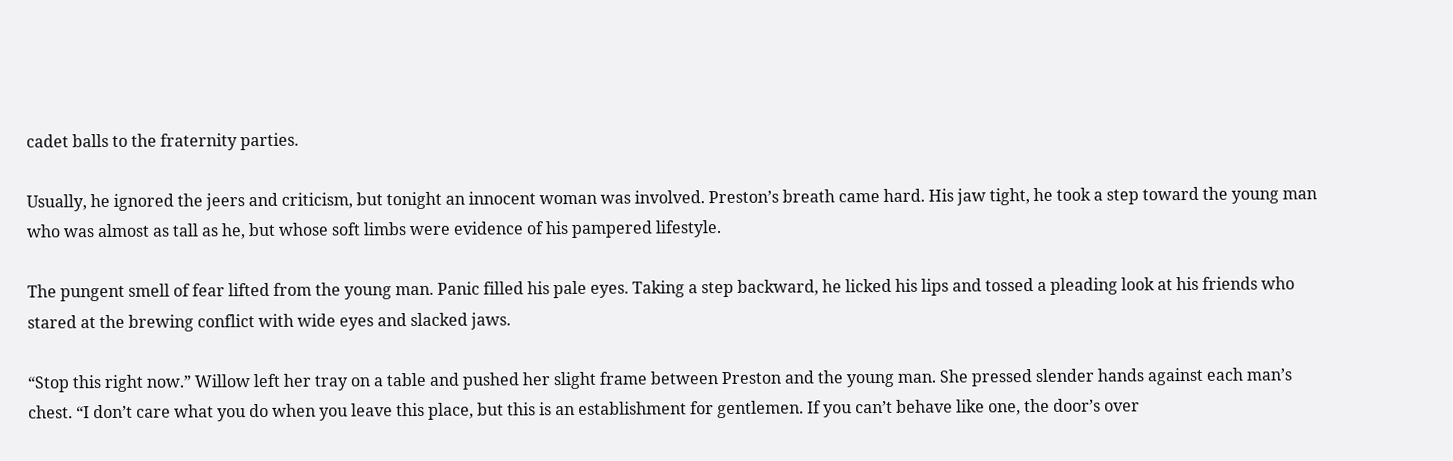cadet balls to the fraternity parties.

Usually, he ignored the jeers and criticism, but tonight an innocent woman was involved. Preston’s breath came hard. His jaw tight, he took a step toward the young man who was almost as tall as he, but whose soft limbs were evidence of his pampered lifestyle.

The pungent smell of fear lifted from the young man. Panic filled his pale eyes. Taking a step backward, he licked his lips and tossed a pleading look at his friends who stared at the brewing conflict with wide eyes and slacked jaws.

“Stop this right now.” Willow left her tray on a table and pushed her slight frame between Preston and the young man. She pressed slender hands against each man’s chest. “I don’t care what you do when you leave this place, but this is an establishment for gentlemen. If you can’t behave like one, the door’s over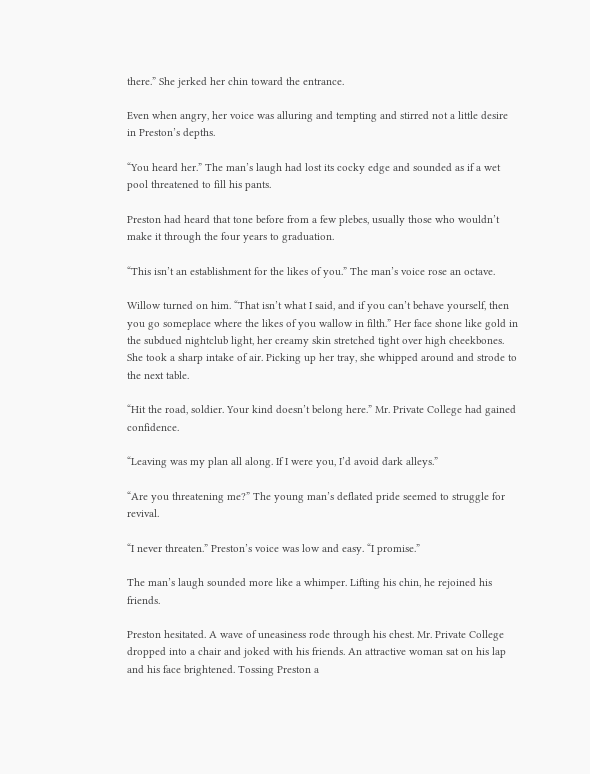there.” She jerked her chin toward the entrance.

Even when angry, her voice was alluring and tempting and stirred not a little desire in Preston’s depths.

“You heard her.” The man’s laugh had lost its cocky edge and sounded as if a wet pool threatened to fill his pants.

Preston had heard that tone before from a few plebes, usually those who wouldn’t make it through the four years to graduation.

“This isn’t an establishment for the likes of you.” The man’s voice rose an octave.

Willow turned on him. “That isn’t what I said, and if you can’t behave yourself, then you go someplace where the likes of you wallow in filth.” Her face shone like gold in the subdued nightclub light, her creamy skin stretched tight over high cheekbones. She took a sharp intake of air. Picking up her tray, she whipped around and strode to the next table.

“Hit the road, soldier. Your kind doesn’t belong here.” Mr. Private College had gained confidence.

“Leaving was my plan all along. If I were you, I’d avoid dark alleys.”

“Are you threatening me?” The young man’s deflated pride seemed to struggle for revival.

“I never threaten.” Preston’s voice was low and easy. “I promise.”

The man’s laugh sounded more like a whimper. Lifting his chin, he rejoined his friends.

Preston hesitated. A wave of uneasiness rode through his chest. Mr. Private College dropped into a chair and joked with his friends. An attractive woman sat on his lap and his face brightened. Tossing Preston a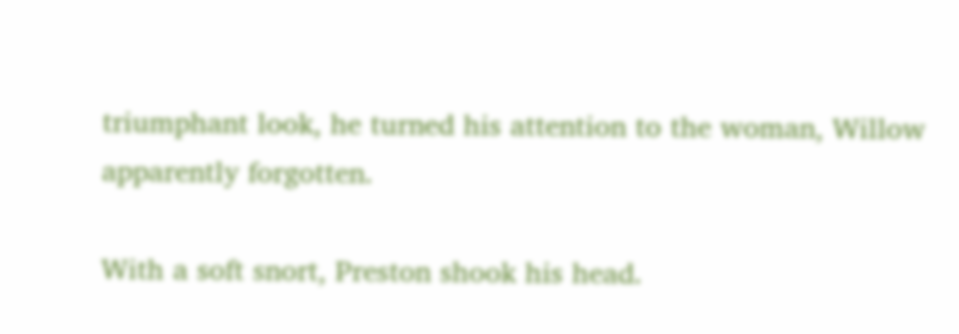triumphant look, he turned his attention to the woman, Willow apparently forgotten.

With a soft snort, Preston shook his head.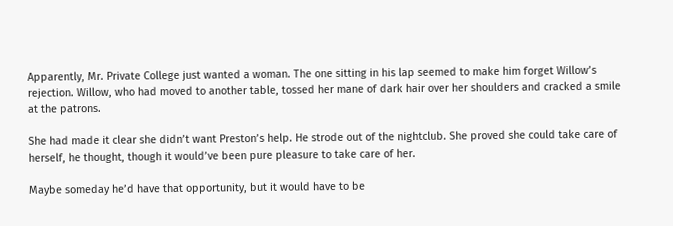Apparently, Mr. Private College just wanted a woman. The one sitting in his lap seemed to make him forget Willow’s rejection. Willow, who had moved to another table, tossed her mane of dark hair over her shoulders and cracked a smile at the patrons.

She had made it clear she didn’t want Preston’s help. He strode out of the nightclub. She proved she could take care of herself, he thought, though it would’ve been pure pleasure to take care of her.

Maybe someday he’d have that opportunity, but it would have to be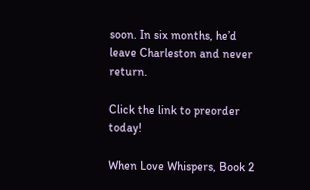soon. In six months, he’d leave Charleston and never return.

Click the link to preorder today!

When Love Whispers, Book 2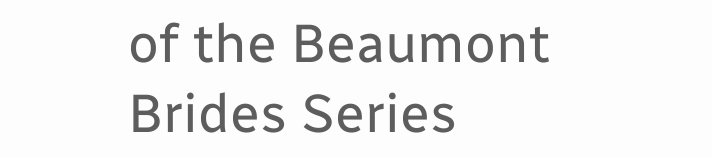of the Beaumont Brides Series